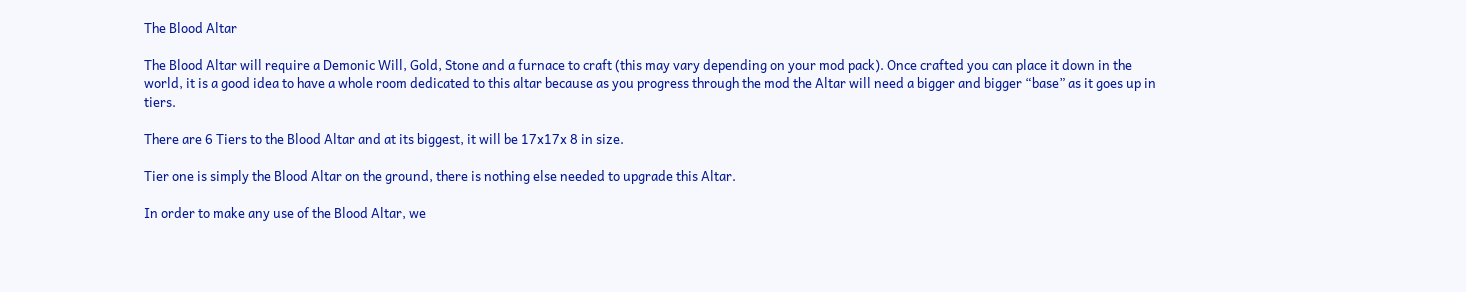The Blood Altar

The Blood Altar will require a Demonic Will, Gold, Stone and a furnace to craft (this may vary depending on your mod pack). Once crafted you can place it down in the world, it is a good idea to have a whole room dedicated to this altar because as you progress through the mod the Altar will need a bigger and bigger “base” as it goes up in tiers.

There are 6 Tiers to the Blood Altar and at its biggest, it will be 17x17x 8 in size.

Tier one is simply the Blood Altar on the ground, there is nothing else needed to upgrade this Altar.

In order to make any use of the Blood Altar, we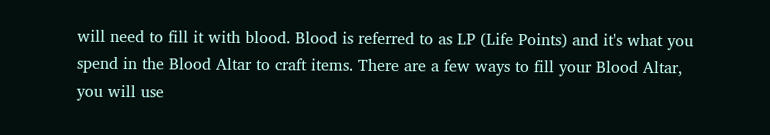will need to fill it with blood. Blood is referred to as LP (Life Points) and it's what you spend in the Blood Altar to craft items. There are a few ways to fill your Blood Altar, you will use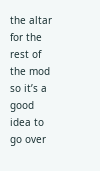the altar for the rest of the mod so it’s a good idea to go over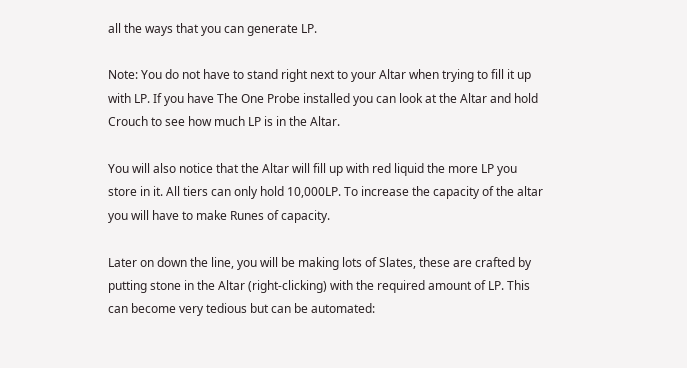all the ways that you can generate LP.

Note: You do not have to stand right next to your Altar when trying to fill it up with LP. If you have The One Probe installed you can look at the Altar and hold Crouch to see how much LP is in the Altar.

You will also notice that the Altar will fill up with red liquid the more LP you store in it. All tiers can only hold 10,000LP. To increase the capacity of the altar you will have to make Runes of capacity.

Later on down the line, you will be making lots of Slates, these are crafted by putting stone in the Altar (right-clicking) with the required amount of LP. This can become very tedious but can be automated: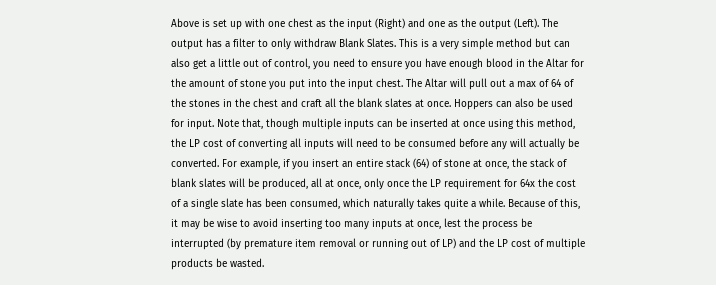Above is set up with one chest as the input (Right) and one as the output (Left). The output has a filter to only withdraw Blank Slates. This is a very simple method but can also get a little out of control, you need to ensure you have enough blood in the Altar for the amount of stone you put into the input chest. The Altar will pull out a max of 64 of the stones in the chest and craft all the blank slates at once. Hoppers can also be used for input. Note that, though multiple inputs can be inserted at once using this method, the LP cost of converting all inputs will need to be consumed before any will actually be converted. For example, if you insert an entire stack (64) of stone at once, the stack of blank slates will be produced, all at once, only once the LP requirement for 64x the cost of a single slate has been consumed, which naturally takes quite a while. Because of this, it may be wise to avoid inserting too many inputs at once, lest the process be interrupted (by premature item removal or running out of LP) and the LP cost of multiple products be wasted.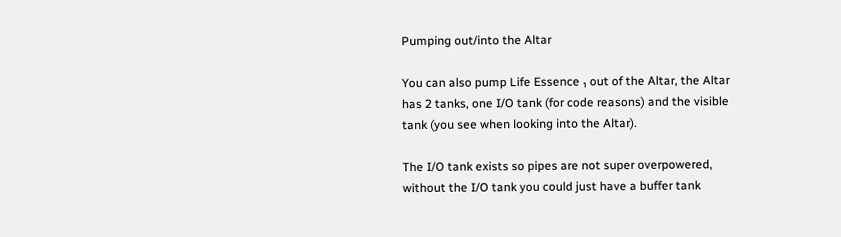Pumping out/into the Altar

You can also pump Life Essence ₁ out of the Altar, the Altar has 2 tanks, one I/O tank (for code reasons) and the visible tank (you see when looking into the Altar).

The I/O tank exists so pipes are not super overpowered, without the I/O tank you could just have a buffer tank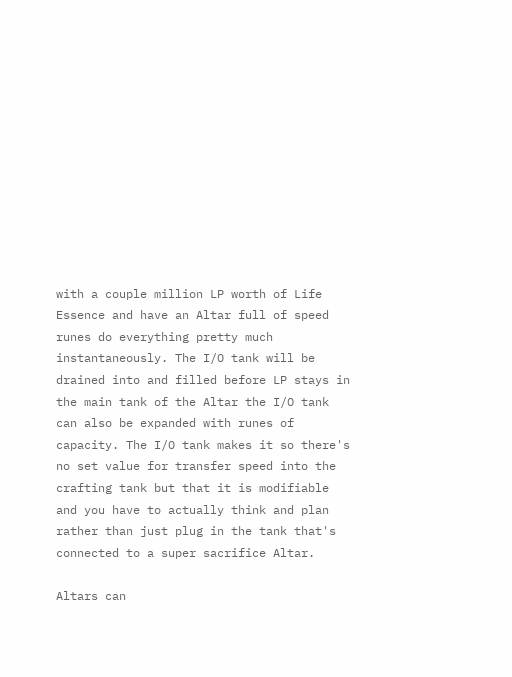with a couple million LP worth of Life Essence and have an Altar full of speed runes do everything pretty much instantaneously. The I/O tank will be drained into and filled before LP stays in the main tank of the Altar the I/O tank can also be expanded with runes of capacity. The I/O tank makes it so there's no set value for transfer speed into the crafting tank but that it is modifiable and you have to actually think and plan rather than just plug in the tank that's connected to a super sacrifice Altar.

Altars can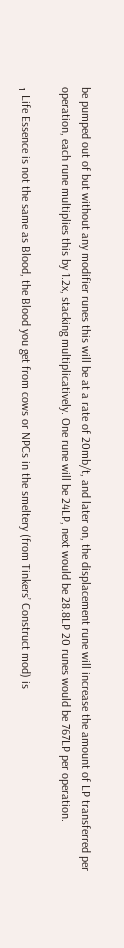be pumped out of but without any modifier runes this will be at a rate of 20mb/t, and later on, the displacement rune will increase the amount of LP transferred per operation, each rune multiplies this by 1.2x, stacking multiplicatively. One rune will be 24LP, next would be 28.8LP 20 runes would be 767LP per operation.

₁ Life Essence is not the same as Blood, the Blood you get from cows or NPCs in the smeltery (from Tinkers’ Construct mod) is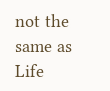not the same as Life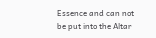Essence and can not be put into the Altar